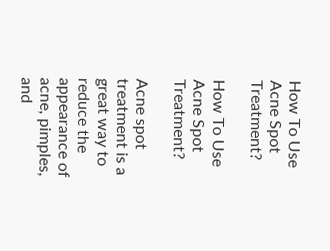How To Use Acne Spot Treatment?

How To Use Acne Spot Treatment?

Acne spot treatment is a great way to reduce the appearance of acne, pimples, and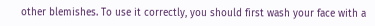other blemishes. To use it correctly, you should first wash your face with a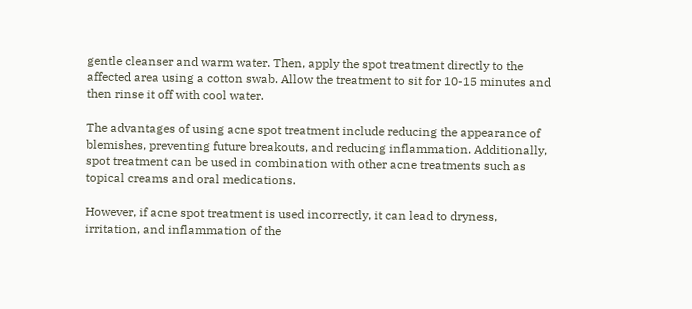gentle cleanser and warm water. Then, apply the spot treatment directly to the affected area using a cotton swab. Allow the treatment to sit for 10-15 minutes and then rinse it off with cool water.

The advantages of using acne spot treatment include reducing the appearance of blemishes, preventing future breakouts, and reducing inflammation. Additionally, spot treatment can be used in combination with other acne treatments such as topical creams and oral medications.

However, if acne spot treatment is used incorrectly, it can lead to dryness, irritation, and inflammation of the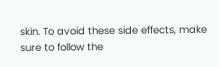skin. To avoid these side effects, make sure to follow the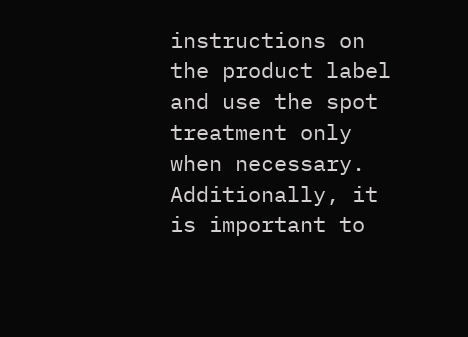instructions on the product label and use the spot treatment only when necessary. Additionally, it is important to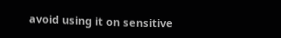avoid using it on sensitive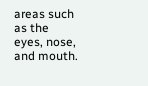areas such as the eyes, nose, and mouth.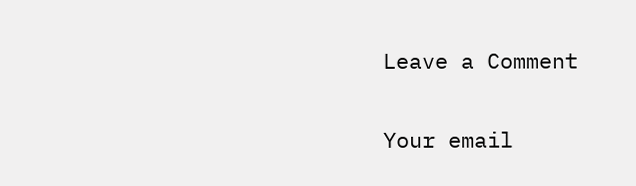Leave a Comment

Your email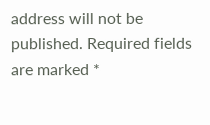address will not be published. Required fields are marked *